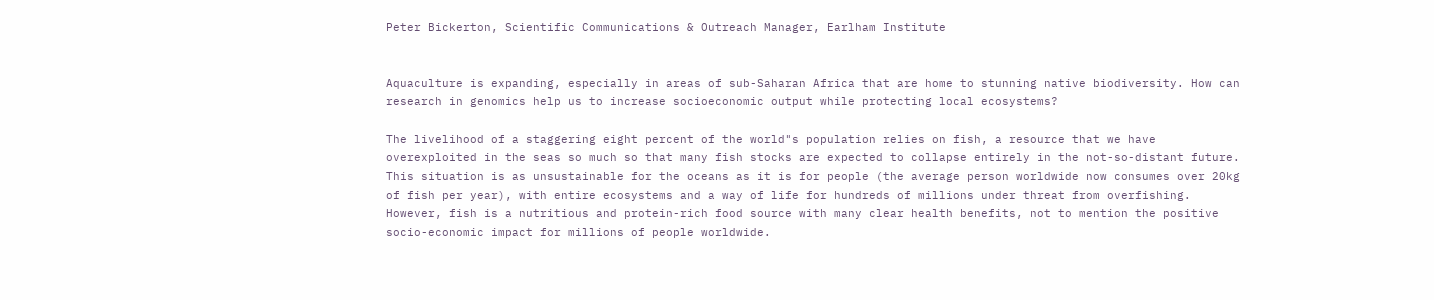Peter Bickerton, Scientific Communications & Outreach Manager, Earlham Institute


Aquaculture is expanding, especially in areas of sub-Saharan Africa that are home to stunning native biodiversity. How can research in genomics help us to increase socioeconomic output while protecting local ecosystems?

The livelihood of a staggering eight percent of the world"s population relies on fish, a resource that we have overexploited in the seas so much so that many fish stocks are expected to collapse entirely in the not-so-distant future. This situation is as unsustainable for the oceans as it is for people (the average person worldwide now consumes over 20kg of fish per year), with entire ecosystems and a way of life for hundreds of millions under threat from overfishing. However, fish is a nutritious and protein-rich food source with many clear health benefits, not to mention the positive socio-economic impact for millions of people worldwide.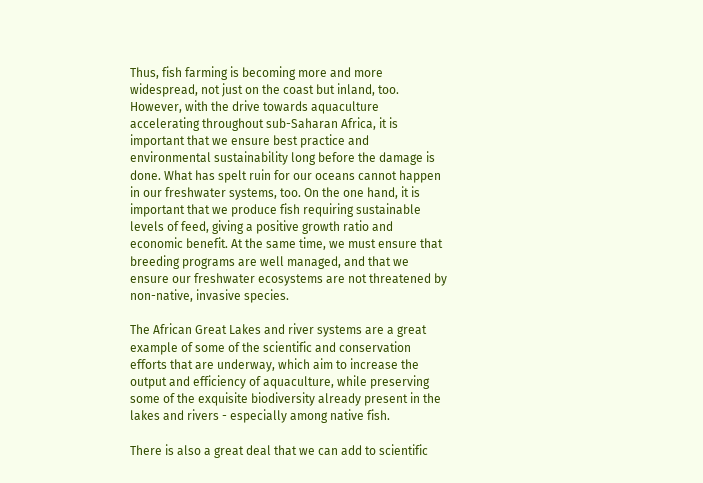Thus, fish farming is becoming more and more widespread, not just on the coast but inland, too. However, with the drive towards aquaculture accelerating throughout sub-Saharan Africa, it is important that we ensure best practice and environmental sustainability long before the damage is done. What has spelt ruin for our oceans cannot happen in our freshwater systems, too. On the one hand, it is important that we produce fish requiring sustainable levels of feed, giving a positive growth ratio and economic benefit. At the same time, we must ensure that breeding programs are well managed, and that we ensure our freshwater ecosystems are not threatened by non-native, invasive species.

The African Great Lakes and river systems are a great example of some of the scientific and conservation efforts that are underway, which aim to increase the output and efficiency of aquaculture, while preserving some of the exquisite biodiversity already present in the lakes and rivers - especially among native fish.

There is also a great deal that we can add to scientific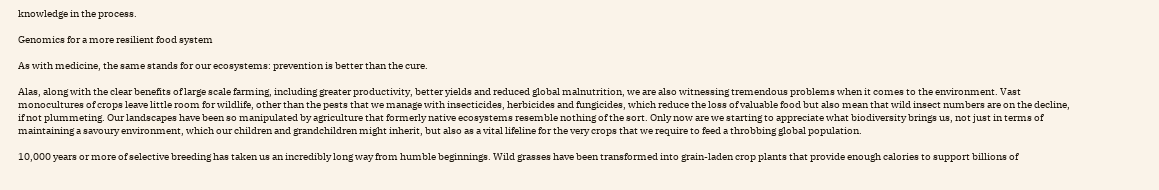knowledge in the process.

Genomics for a more resilient food system

As with medicine, the same stands for our ecosystems: prevention is better than the cure.

Alas, along with the clear benefits of large scale farming, including greater productivity, better yields and reduced global malnutrition, we are also witnessing tremendous problems when it comes to the environment. Vast monocultures of crops leave little room for wildlife, other than the pests that we manage with insecticides, herbicides and fungicides, which reduce the loss of valuable food but also mean that wild insect numbers are on the decline, if not plummeting. Our landscapes have been so manipulated by agriculture that formerly native ecosystems resemble nothing of the sort. Only now are we starting to appreciate what biodiversity brings us, not just in terms of maintaining a savoury environment, which our children and grandchildren might inherit, but also as a vital lifeline for the very crops that we require to feed a throbbing global population.

10,000 years or more of selective breeding has taken us an incredibly long way from humble beginnings. Wild grasses have been transformed into grain-laden crop plants that provide enough calories to support billions of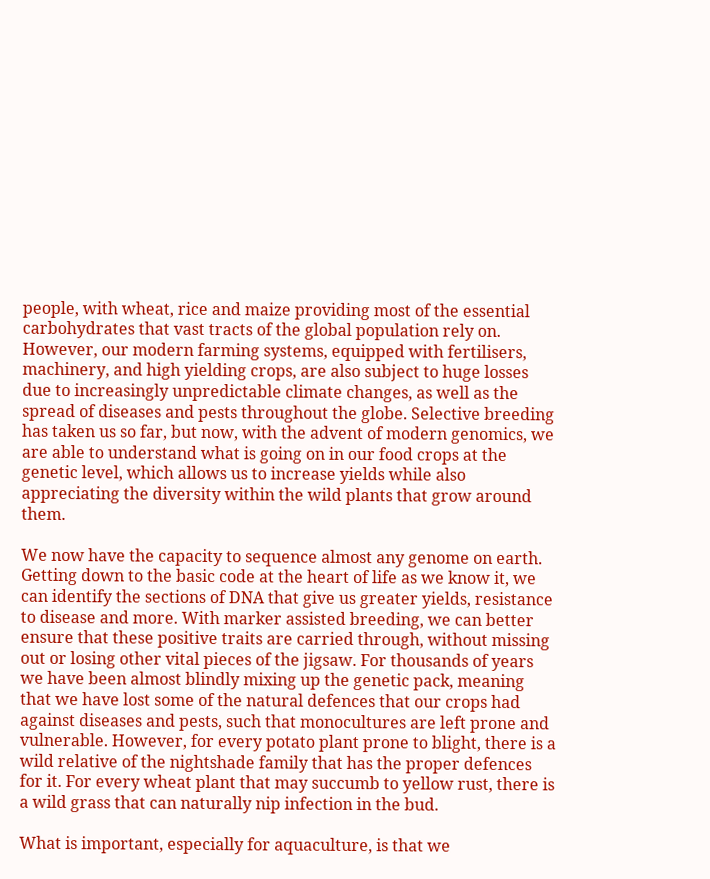people, with wheat, rice and maize providing most of the essential carbohydrates that vast tracts of the global population rely on. However, our modern farming systems, equipped with fertilisers, machinery, and high yielding crops, are also subject to huge losses due to increasingly unpredictable climate changes, as well as the spread of diseases and pests throughout the globe. Selective breeding has taken us so far, but now, with the advent of modern genomics, we are able to understand what is going on in our food crops at the genetic level, which allows us to increase yields while also appreciating the diversity within the wild plants that grow around them.

We now have the capacity to sequence almost any genome on earth. Getting down to the basic code at the heart of life as we know it, we can identify the sections of DNA that give us greater yields, resistance to disease and more. With marker assisted breeding, we can better ensure that these positive traits are carried through, without missing out or losing other vital pieces of the jigsaw. For thousands of years we have been almost blindly mixing up the genetic pack, meaning that we have lost some of the natural defences that our crops had against diseases and pests, such that monocultures are left prone and vulnerable. However, for every potato plant prone to blight, there is a wild relative of the nightshade family that has the proper defences for it. For every wheat plant that may succumb to yellow rust, there is a wild grass that can naturally nip infection in the bud.

What is important, especially for aquaculture, is that we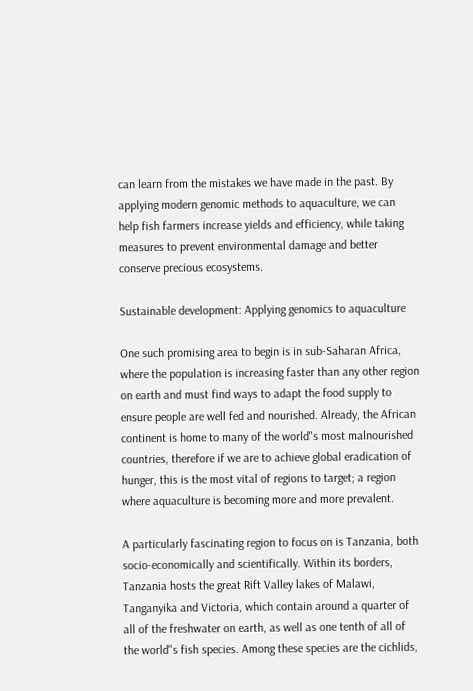can learn from the mistakes we have made in the past. By applying modern genomic methods to aquaculture, we can help fish farmers increase yields and efficiency, while taking measures to prevent environmental damage and better conserve precious ecosystems.

Sustainable development: Applying genomics to aquaculture

One such promising area to begin is in sub-Saharan Africa, where the population is increasing faster than any other region on earth and must find ways to adapt the food supply to ensure people are well fed and nourished. Already, the African continent is home to many of the world"s most malnourished countries, therefore if we are to achieve global eradication of hunger, this is the most vital of regions to target; a region where aquaculture is becoming more and more prevalent.

A particularly fascinating region to focus on is Tanzania, both socio-economically and scientifically. Within its borders, Tanzania hosts the great Rift Valley lakes of Malawi, Tanganyika and Victoria, which contain around a quarter of all of the freshwater on earth, as well as one tenth of all of the world"s fish species. Among these species are the cichlids,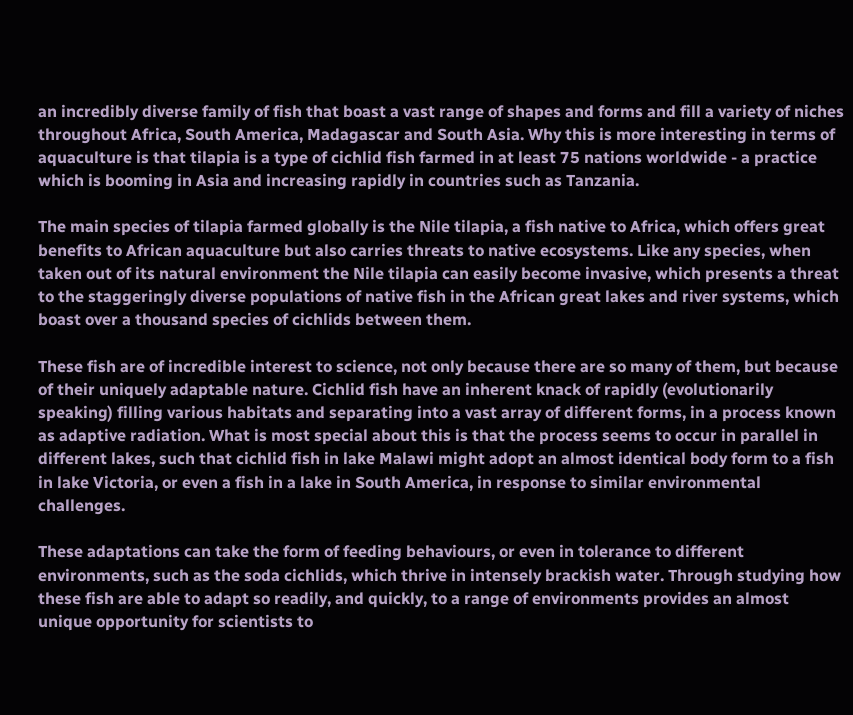an incredibly diverse family of fish that boast a vast range of shapes and forms and fill a variety of niches throughout Africa, South America, Madagascar and South Asia. Why this is more interesting in terms of aquaculture is that tilapia is a type of cichlid fish farmed in at least 75 nations worldwide - a practice which is booming in Asia and increasing rapidly in countries such as Tanzania.

The main species of tilapia farmed globally is the Nile tilapia, a fish native to Africa, which offers great benefits to African aquaculture but also carries threats to native ecosystems. Like any species, when taken out of its natural environment the Nile tilapia can easily become invasive, which presents a threat to the staggeringly diverse populations of native fish in the African great lakes and river systems, which boast over a thousand species of cichlids between them.

These fish are of incredible interest to science, not only because there are so many of them, but because of their uniquely adaptable nature. Cichlid fish have an inherent knack of rapidly (evolutionarily speaking) filling various habitats and separating into a vast array of different forms, in a process known as adaptive radiation. What is most special about this is that the process seems to occur in parallel in different lakes, such that cichlid fish in lake Malawi might adopt an almost identical body form to a fish in lake Victoria, or even a fish in a lake in South America, in response to similar environmental challenges.

These adaptations can take the form of feeding behaviours, or even in tolerance to different environments, such as the soda cichlids, which thrive in intensely brackish water. Through studying how these fish are able to adapt so readily, and quickly, to a range of environments provides an almost unique opportunity for scientists to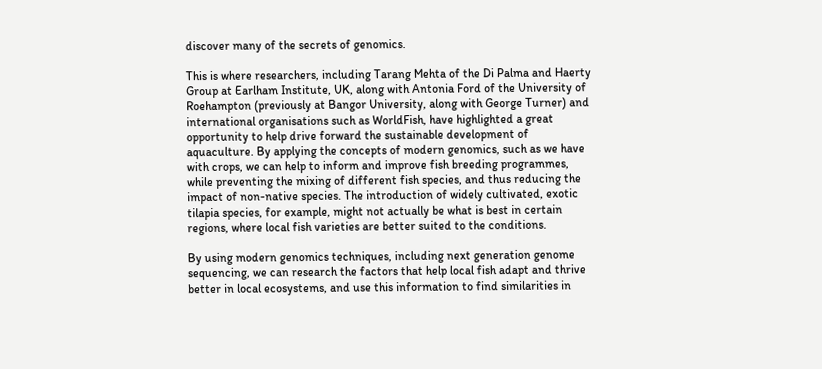discover many of the secrets of genomics.

This is where researchers, including Tarang Mehta of the Di Palma and Haerty Group at Earlham Institute, UK, along with Antonia Ford of the University of Roehampton (previously at Bangor University, along with George Turner) and international organisations such as WorldFish, have highlighted a great opportunity to help drive forward the sustainable development of aquaculture. By applying the concepts of modern genomics, such as we have with crops, we can help to inform and improve fish breeding programmes, while preventing the mixing of different fish species, and thus reducing the impact of non-native species. The introduction of widely cultivated, exotic tilapia species, for example, might not actually be what is best in certain regions, where local fish varieties are better suited to the conditions.

By using modern genomics techniques, including next generation genome sequencing, we can research the factors that help local fish adapt and thrive better in local ecosystems, and use this information to find similarities in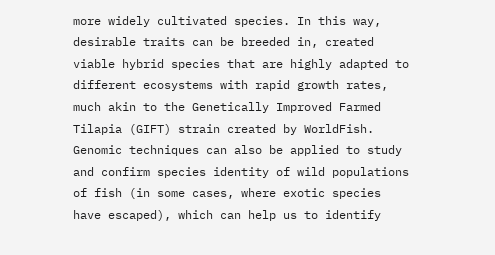more widely cultivated species. In this way, desirable traits can be breeded in, created viable hybrid species that are highly adapted to different ecosystems with rapid growth rates, much akin to the Genetically Improved Farmed Tilapia (GIFT) strain created by WorldFish. Genomic techniques can also be applied to study and confirm species identity of wild populations of fish (in some cases, where exotic species have escaped), which can help us to identify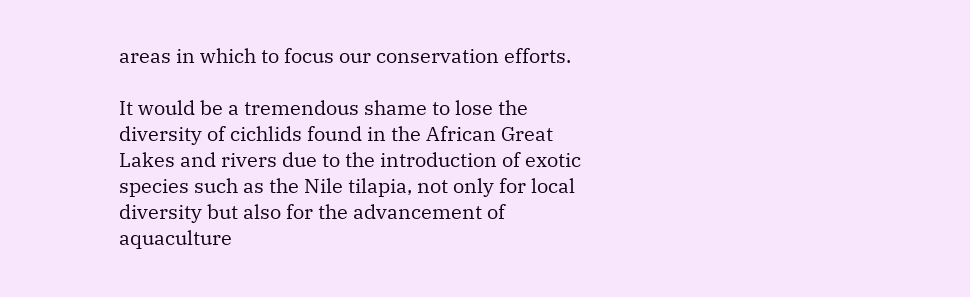areas in which to focus our conservation efforts.

It would be a tremendous shame to lose the diversity of cichlids found in the African Great Lakes and rivers due to the introduction of exotic species such as the Nile tilapia, not only for local diversity but also for the advancement of aquaculture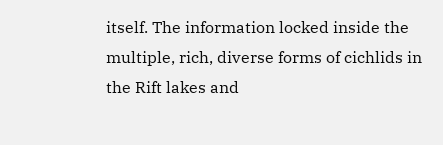itself. The information locked inside the multiple, rich, diverse forms of cichlids in the Rift lakes and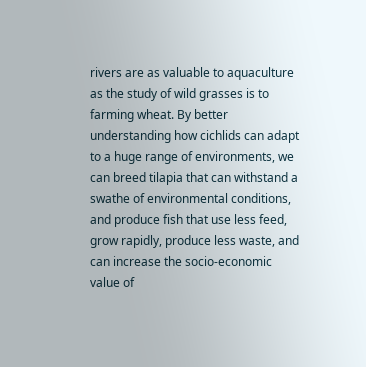rivers are as valuable to aquaculture as the study of wild grasses is to farming wheat. By better understanding how cichlids can adapt to a huge range of environments, we can breed tilapia that can withstand a swathe of environmental conditions, and produce fish that use less feed, grow rapidly, produce less waste, and can increase the socio-economic value of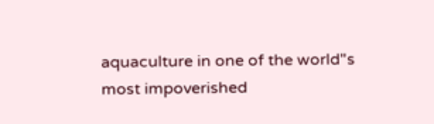aquaculture in one of the world"s most impoverished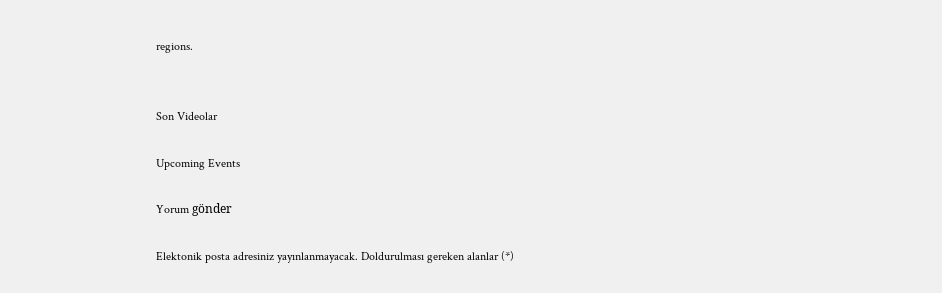regions.


Son Videolar

Upcoming Events

Yorum gönder

Elektonik posta adresiniz yayınlanmayacak. Doldurulması gereken alanlar (*)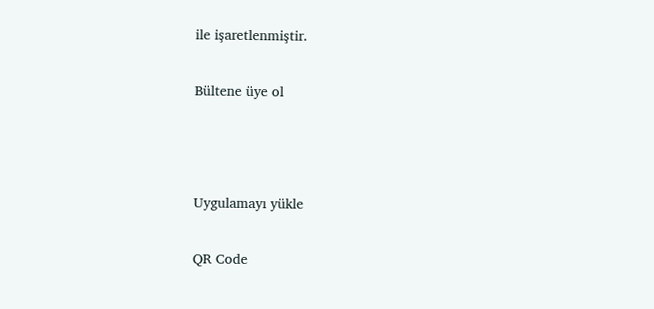ile işaretlenmiştir.

Bültene üye ol



Uygulamayı yükle

QR Code